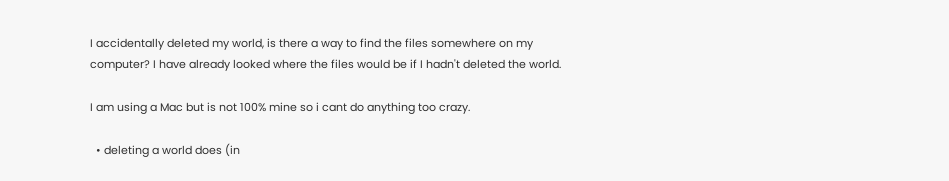I accidentally deleted my world, is there a way to find the files somewhere on my computer? I have already looked where the files would be if I hadn't deleted the world.

I am using a Mac but is not 100% mine so i cant do anything too crazy.

  • deleting a world does (in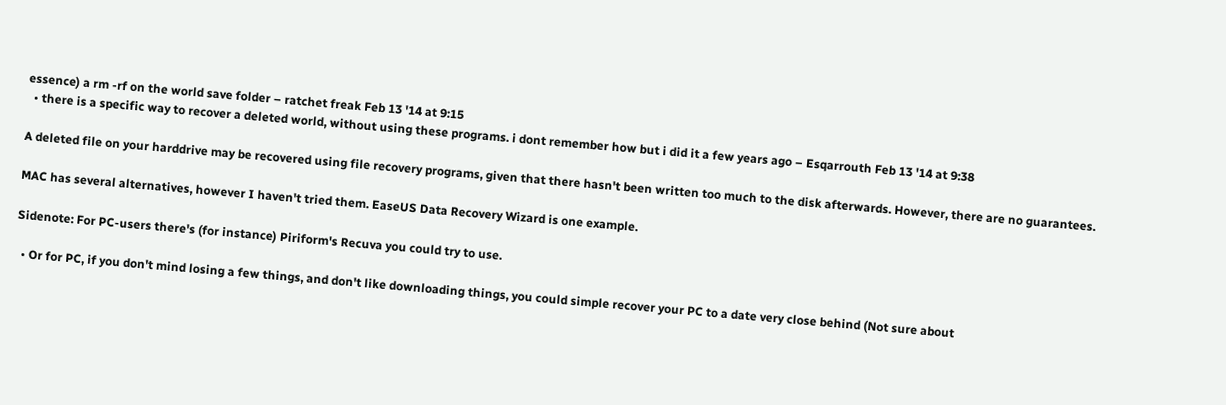essence) a rm -rf on the world save folder – ratchet freak Feb 13 '14 at 9:15
  • there is a specific way to recover a deleted world, without using these programs. i dont remember how but i did it a few years ago – Esqarrouth Feb 13 '14 at 9:38

A deleted file on your harddrive may be recovered using file recovery programs, given that there hasn't been written too much to the disk afterwards. However, there are no guarantees.

MAC has several alternatives, however I haven't tried them. EaseUS Data Recovery Wizard is one example.

Sidenote: For PC-users there's (for instance) Piriform's Recuva you could try to use.

  • Or for PC, if you don't mind losing a few things, and don't like downloading things, you could simple recover your PC to a date very close behind (Not sure about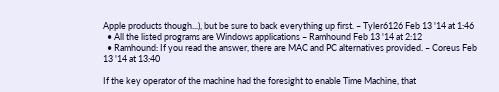Apple products though...), but be sure to back everything up first. – Tyler6126 Feb 13 '14 at 1:46
  • All the listed programs are Windows applications – Ramhound Feb 13 '14 at 2:12
  • Ramhound: If you read the answer, there are MAC and PC alternatives provided. – Coreus Feb 13 '14 at 13:40

If the key operator of the machine had the foresight to enable Time Machine, that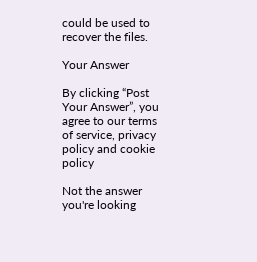could be used to recover the files.

Your Answer

By clicking “Post Your Answer”, you agree to our terms of service, privacy policy and cookie policy

Not the answer you're looking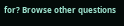for? Browse other questions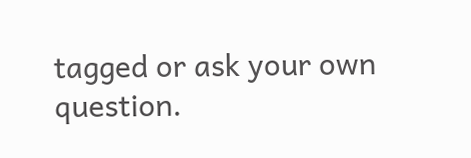tagged or ask your own question.